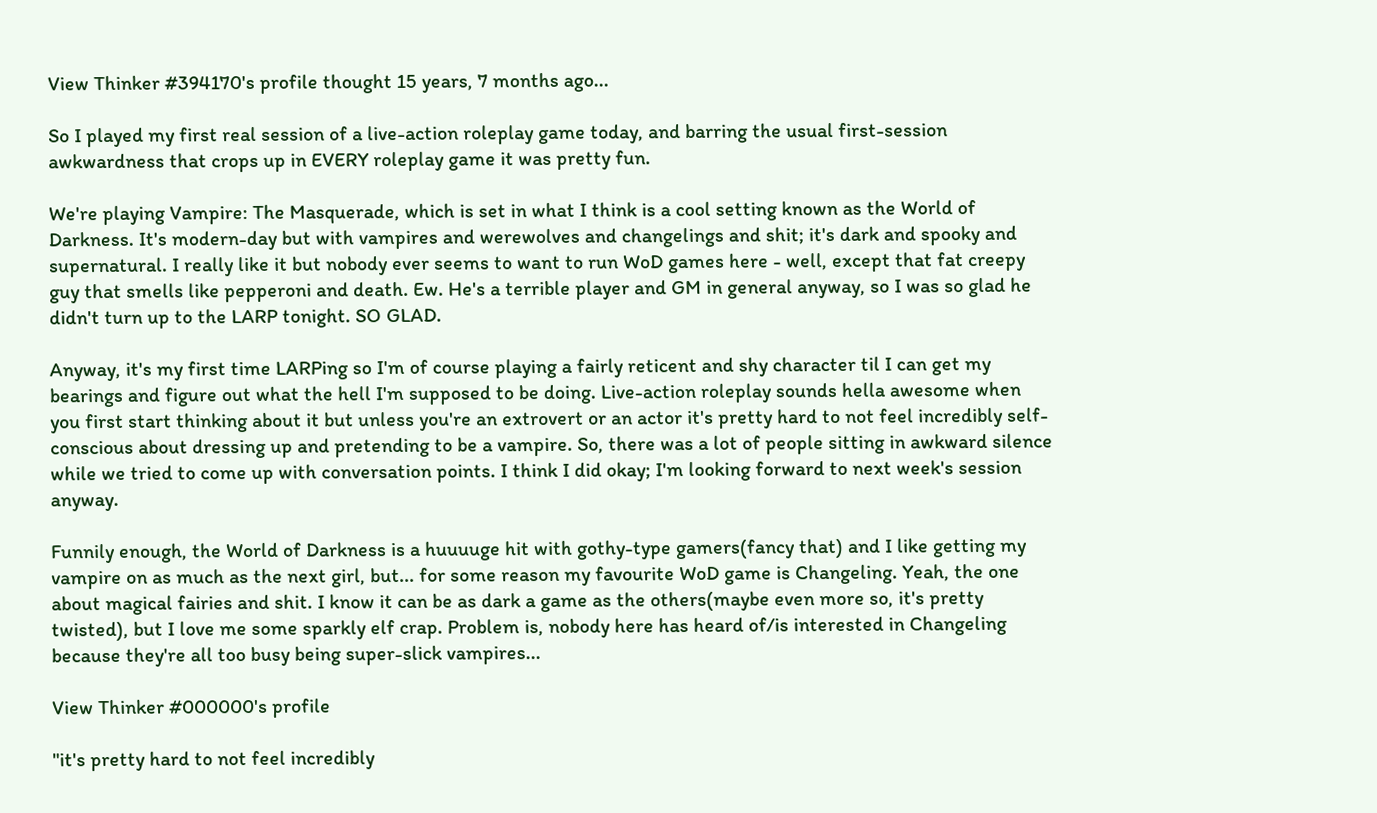View Thinker #394170's profile thought 15 years, 7 months ago...

So I played my first real session of a live-action roleplay game today, and barring the usual first-session awkwardness that crops up in EVERY roleplay game it was pretty fun.

We're playing Vampire: The Masquerade, which is set in what I think is a cool setting known as the World of Darkness. It's modern-day but with vampires and werewolves and changelings and shit; it's dark and spooky and supernatural. I really like it but nobody ever seems to want to run WoD games here - well, except that fat creepy guy that smells like pepperoni and death. Ew. He's a terrible player and GM in general anyway, so I was so glad he didn't turn up to the LARP tonight. SO GLAD.

Anyway, it's my first time LARPing so I'm of course playing a fairly reticent and shy character til I can get my bearings and figure out what the hell I'm supposed to be doing. Live-action roleplay sounds hella awesome when you first start thinking about it but unless you're an extrovert or an actor it's pretty hard to not feel incredibly self-conscious about dressing up and pretending to be a vampire. So, there was a lot of people sitting in awkward silence while we tried to come up with conversation points. I think I did okay; I'm looking forward to next week's session anyway.

Funnily enough, the World of Darkness is a huuuuge hit with gothy-type gamers(fancy that) and I like getting my vampire on as much as the next girl, but... for some reason my favourite WoD game is Changeling. Yeah, the one about magical fairies and shit. I know it can be as dark a game as the others(maybe even more so, it's pretty twisted), but I love me some sparkly elf crap. Problem is, nobody here has heard of/is interested in Changeling because they're all too busy being super-slick vampires...

View Thinker #000000's profile

"it's pretty hard to not feel incredibly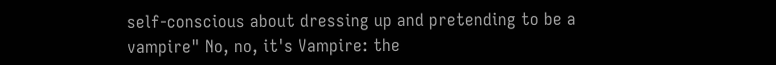self-conscious about dressing up and pretending to be a vampire" No, no, it's Vampire: the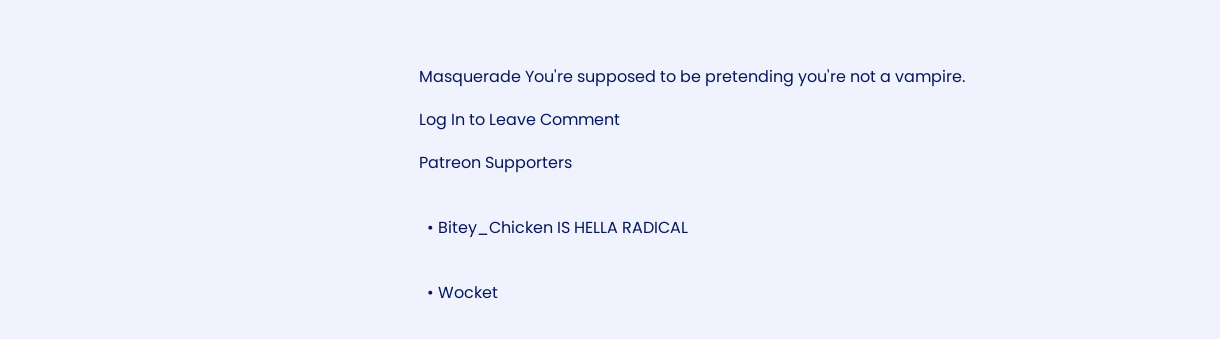Masquerade You're supposed to be pretending you're not a vampire.

Log In to Leave Comment

Patreon Supporters


  • Bitey_Chicken IS HELLA RADICAL


  • Wocket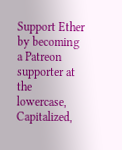Support Ether by becoming a Patreon supporter at the lowercase, Capitalized,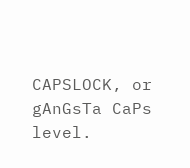CAPSLOCK, or gAnGsTa CaPs level.